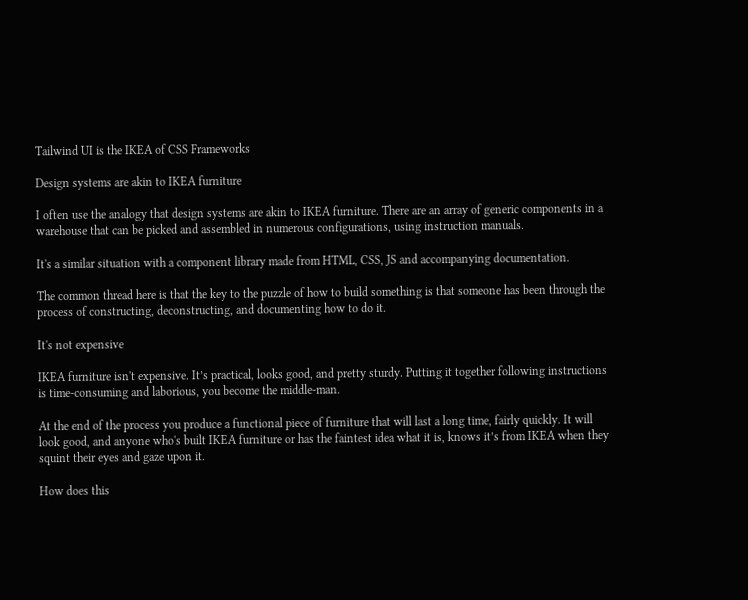Tailwind UI is the IKEA of CSS Frameworks

Design systems are akin to IKEA furniture

I often use the analogy that design systems are akin to IKEA furniture. There are an array of generic components in a warehouse that can be picked and assembled in numerous configurations, using instruction manuals.

It's a similar situation with a component library made from HTML, CSS, JS and accompanying documentation.

The common thread here is that the key to the puzzle of how to build something is that someone has been through the process of constructing, deconstructing, and documenting how to do it.

It's not expensive

IKEA furniture isn't expensive. It’s practical, looks good, and pretty sturdy. Putting it together following instructions is time-consuming and laborious, you become the middle-man.

At the end of the process you produce a functional piece of furniture that will last a long time, fairly quickly. It will look good, and anyone who's built IKEA furniture or has the faintest idea what it is, knows it’s from IKEA when they squint their eyes and gaze upon it.

How does this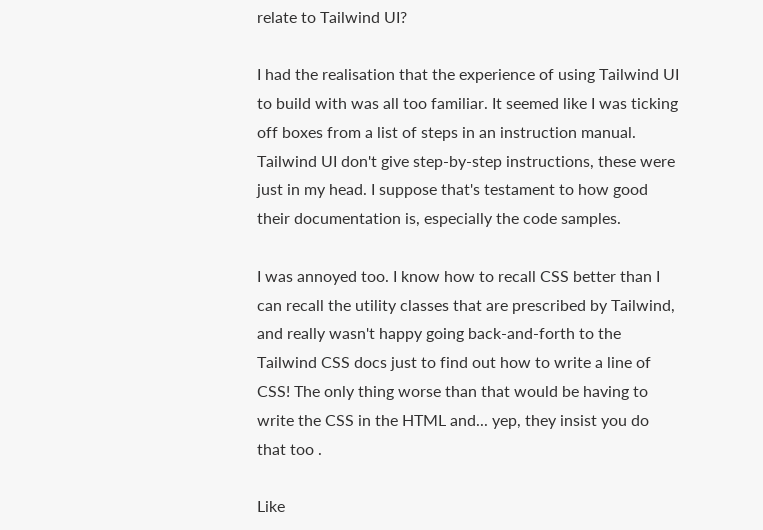relate to Tailwind UI?

I had the realisation that the experience of using Tailwind UI to build with was all too familiar. It seemed like I was ticking off boxes from a list of steps in an instruction manual. Tailwind UI don't give step-by-step instructions, these were just in my head. I suppose that's testament to how good their documentation is, especially the code samples.

I was annoyed too. I know how to recall CSS better than I can recall the utility classes that are prescribed by Tailwind, and really wasn't happy going back-and-forth to the Tailwind CSS docs just to find out how to write a line of CSS! The only thing worse than that would be having to write the CSS in the HTML and... yep, they insist you do that too .

Like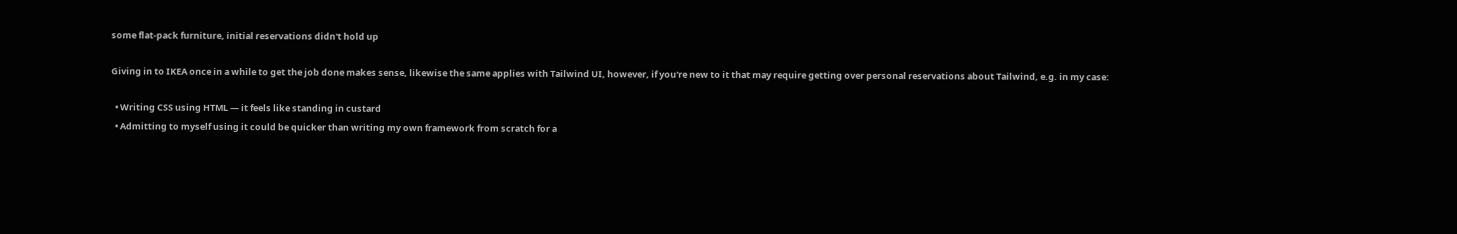some flat-pack furniture, initial reservations didn't hold up

Giving in to IKEA once in a while to get the job done makes sense, likewise the same applies with Tailwind UI, however, if you're new to it that may require getting over personal reservations about Tailwind, e.g. in my case:

  • Writing CSS using HTML — it feels like standing in custard
  • Admitting to myself using it could be quicker than writing my own framework from scratch for a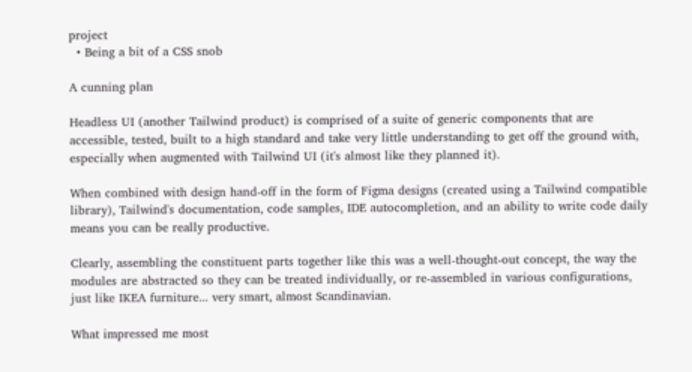project
  • Being a bit of a CSS snob

A cunning plan

Headless UI (another Tailwind product) is comprised of a suite of generic components that are accessible, tested, built to a high standard and take very little understanding to get off the ground with, especially when augmented with Tailwind UI (it's almost like they planned it).

When combined with design hand-off in the form of Figma designs (created using a Tailwind compatible library), Tailwind's documentation, code samples, IDE autocompletion, and an ability to write code daily means you can be really productive.

Clearly, assembling the constituent parts together like this was a well-thought-out concept, the way the modules are abstracted so they can be treated individually, or re-assembled in various configurations, just like IKEA furniture... very smart, almost Scandinavian.

What impressed me most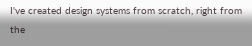I've created design systems from scratch, right from the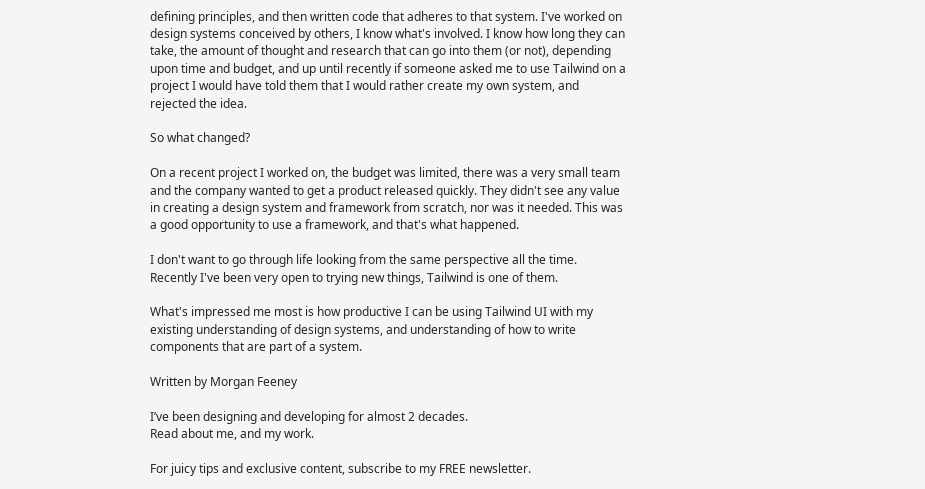defining principles, and then written code that adheres to that system. I've worked on design systems conceived by others, I know what's involved. I know how long they can take, the amount of thought and research that can go into them (or not), depending upon time and budget, and up until recently if someone asked me to use Tailwind on a project I would have told them that I would rather create my own system, and rejected the idea.

So what changed?

On a recent project I worked on, the budget was limited, there was a very small team and the company wanted to get a product released quickly. They didn't see any value in creating a design system and framework from scratch, nor was it needed. This was a good opportunity to use a framework, and that's what happened.

I don't want to go through life looking from the same perspective all the time. Recently I've been very open to trying new things, Tailwind is one of them.

What's impressed me most is how productive I can be using Tailwind UI with my existing understanding of design systems, and understanding of how to write components that are part of a system.

Written by Morgan Feeney

I’ve been designing and developing for almost 2 decades.
Read about me, and my work.

For juicy tips and exclusive content, subscribe to my FREE newsletter.